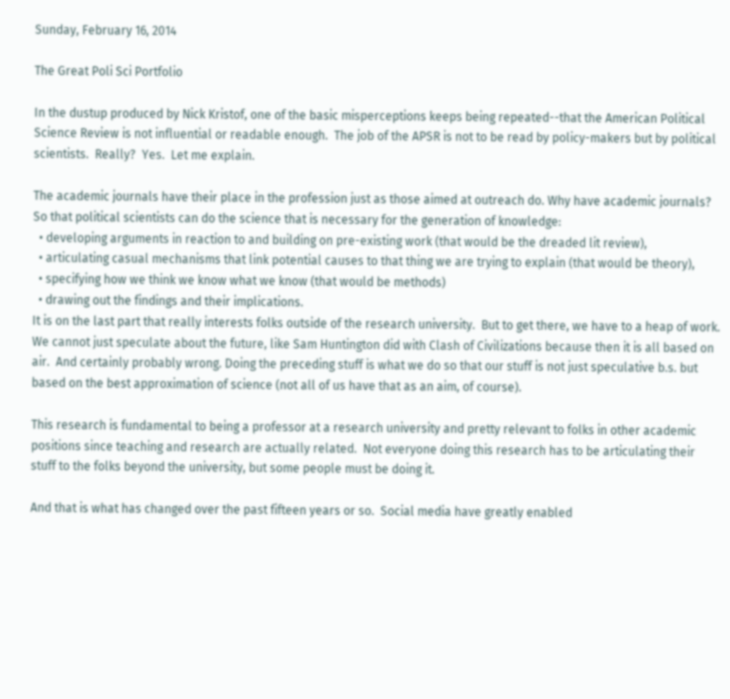Sunday, February 16, 2014

The Great Poli Sci Portfolio

In the dustup produced by Nick Kristof, one of the basic misperceptions keeps being repeated--that the American Political Science Review is not influential or readable enough.  The job of the APSR is not to be read by policy-makers but by political scientists.  Really?  Yes.  Let me explain.

The academic journals have their place in the profession just as those aimed at outreach do. Why have academic journals?  So that political scientists can do the science that is necessary for the generation of knowledge:
  • developing arguments in reaction to and building on pre-existing work (that would be the dreaded lit review),
  • articulating casual mechanisms that link potential causes to that thing we are trying to explain (that would be theory),
  • specifying how we think we know what we know (that would be methods)
  • drawing out the findings and their implications.
It is on the last part that really interests folks outside of the research university.  But to get there, we have to a heap of work.  We cannot just speculate about the future, like Sam Huntington did with Clash of Civilizations because then it is all based on air.  And certainly probably wrong. Doing the preceding stuff is what we do so that our stuff is not just speculative b.s. but based on the best approximation of science (not all of us have that as an aim, of course).

This research is fundamental to being a professor at a research university and pretty relevant to folks in other academic positions since teaching and research are actually related.  Not everyone doing this research has to be articulating their stuff to the folks beyond the university, but some people must be doing it.

And that is what has changed over the past fifteen years or so.  Social media have greatly enabled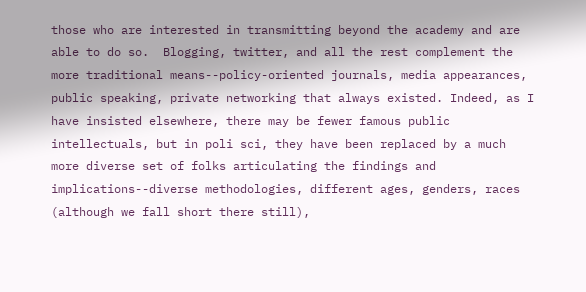those who are interested in transmitting beyond the academy and are able to do so.  Blogging, twitter, and all the rest complement the more traditional means--policy-oriented journals, media appearances, public speaking, private networking that always existed. Indeed, as I have insisted elsewhere, there may be fewer famous public intellectuals, but in poli sci, they have been replaced by a much more diverse set of folks articulating the findings and implications--diverse methodologies, different ages, genders, races (although we fall short there still),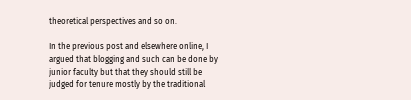theoretical perspectives and so on.

In the previous post and elsewhere online, I argued that blogging and such can be done by junior faculty but that they should still be judged for tenure mostly by the traditional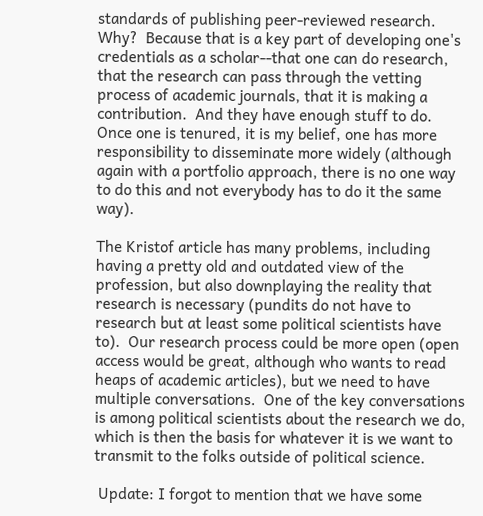standards of publishing peer-reviewed research.  Why?  Because that is a key part of developing one's credentials as a scholar--that one can do research, that the research can pass through the vetting process of academic journals, that it is making a contribution.  And they have enough stuff to do.  Once one is tenured, it is my belief, one has more responsibility to disseminate more widely (although again with a portfolio approach, there is no one way to do this and not everybody has to do it the same way).

The Kristof article has many problems, including having a pretty old and outdated view of the profession, but also downplaying the reality that research is necessary (pundits do not have to research but at least some political scientists have to).  Our research process could be more open (open access would be great, although who wants to read heaps of academic articles), but we need to have multiple conversations.  One of the key conversations is among political scientists about the research we do, which is then the basis for whatever it is we want to transmit to the folks outside of political science.

 Update: I forgot to mention that we have some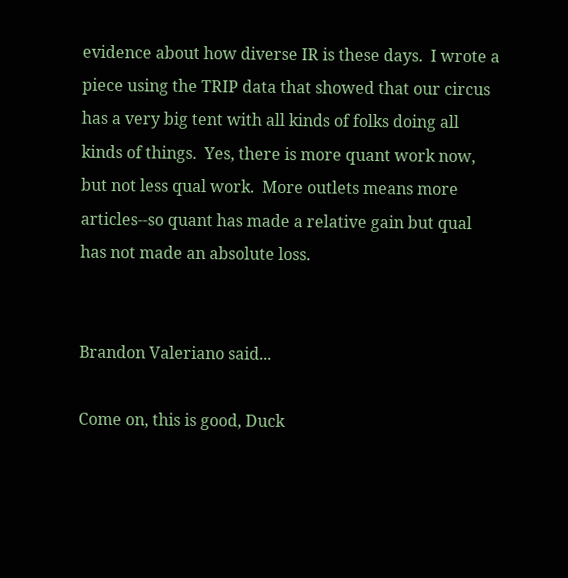evidence about how diverse IR is these days.  I wrote a piece using the TRIP data that showed that our circus has a very big tent with all kinds of folks doing all kinds of things.  Yes, there is more quant work now, but not less qual work.  More outlets means more articles--so quant has made a relative gain but qual has not made an absolute loss.


Brandon Valeriano said...

Come on, this is good, Duck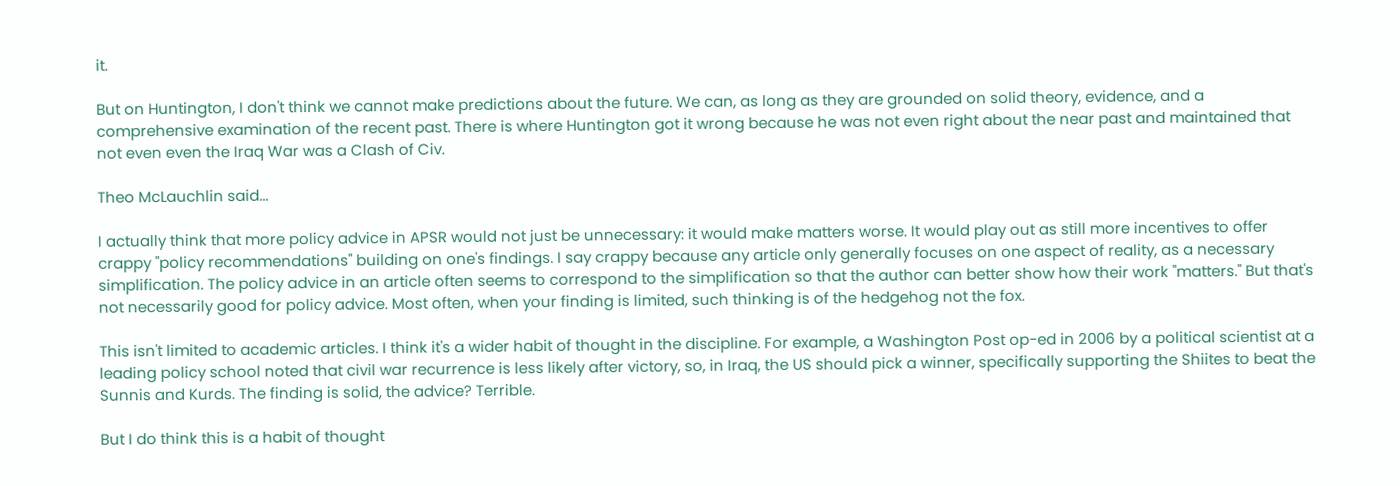it.

But on Huntington, I don't think we cannot make predictions about the future. We can, as long as they are grounded on solid theory, evidence, and a comprehensive examination of the recent past. There is where Huntington got it wrong because he was not even right about the near past and maintained that not even even the Iraq War was a Clash of Civ.

Theo McLauchlin said...

I actually think that more policy advice in APSR would not just be unnecessary: it would make matters worse. It would play out as still more incentives to offer crappy "policy recommendations" building on one's findings. I say crappy because any article only generally focuses on one aspect of reality, as a necessary simplification. The policy advice in an article often seems to correspond to the simplification so that the author can better show how their work "matters." But that's not necessarily good for policy advice. Most often, when your finding is limited, such thinking is of the hedgehog not the fox.

This isn't limited to academic articles. I think it's a wider habit of thought in the discipline. For example, a Washington Post op-ed in 2006 by a political scientist at a leading policy school noted that civil war recurrence is less likely after victory, so, in Iraq, the US should pick a winner, specifically supporting the Shiites to beat the Sunnis and Kurds. The finding is solid, the advice? Terrible.

But I do think this is a habit of thought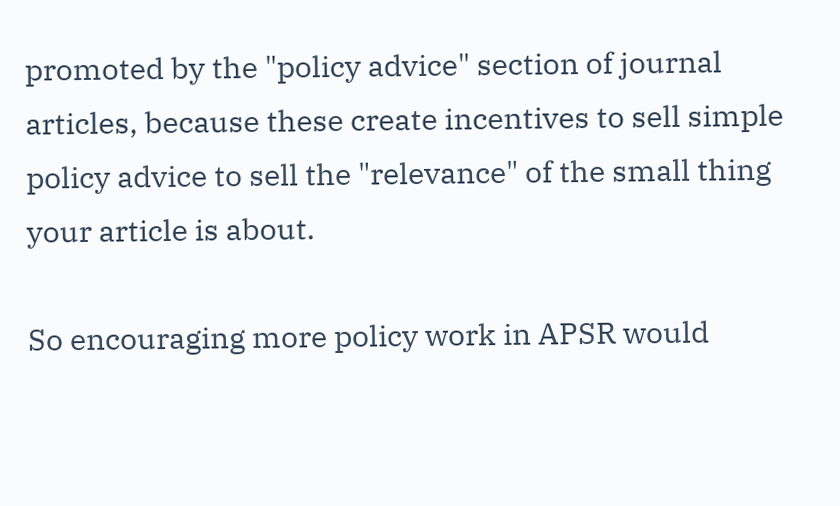promoted by the "policy advice" section of journal articles, because these create incentives to sell simple policy advice to sell the "relevance" of the small thing your article is about.

So encouraging more policy work in APSR would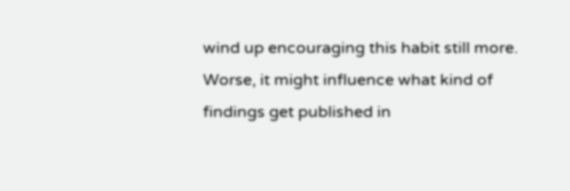wind up encouraging this habit still more. Worse, it might influence what kind of findings get published in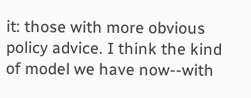it: those with more obvious policy advice. I think the kind of model we have now--with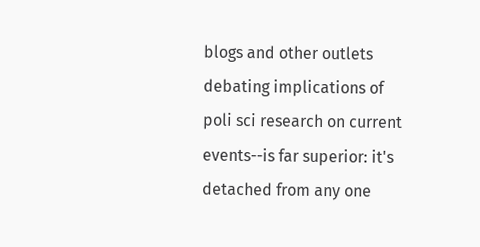blogs and other outlets debating implications of poli sci research on current events--is far superior: it's detached from any one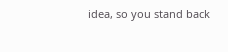idea, so you stand back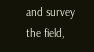and survey the field,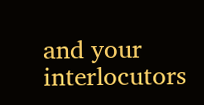and your interlocutors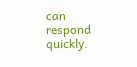can respond quickly.